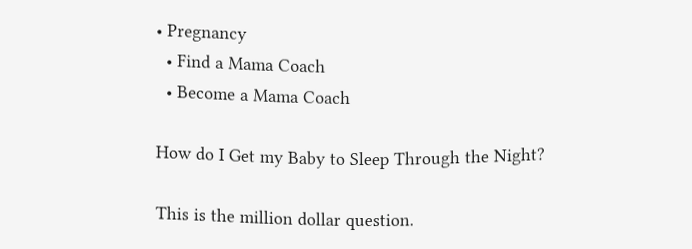• Pregnancy
  • Find a Mama Coach
  • Become a Mama Coach

How do I Get my Baby to Sleep Through the Night?

This is the million dollar question.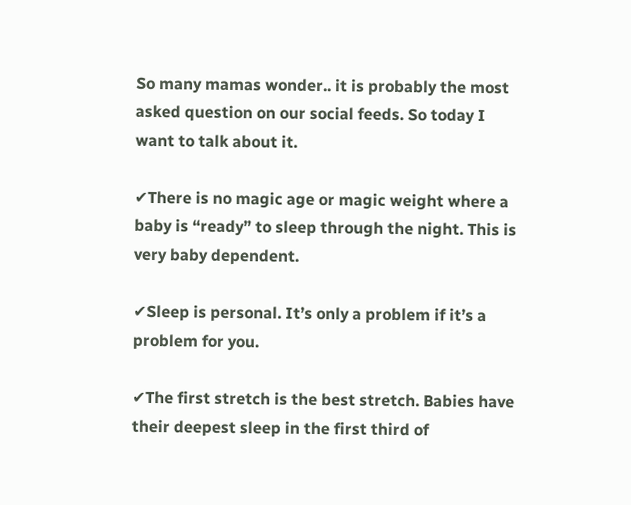So many mamas wonder.. it is probably the most asked question on our social feeds. So today I want to talk about it.

✔There is no magic age or magic weight where a baby is “ready” to sleep through the night. This is very baby dependent.

✔Sleep is personal. It’s only a problem if it’s a problem for you.

✔The first stretch is the best stretch. Babies have their deepest sleep in the first third of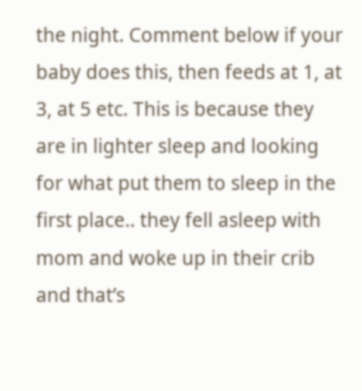the night. Comment below if your baby does this, then feeds at 1, at 3, at 5 etc. This is because they are in lighter sleep and looking for what put them to sleep in the first place.. they fell asleep with mom and woke up in their crib and that’s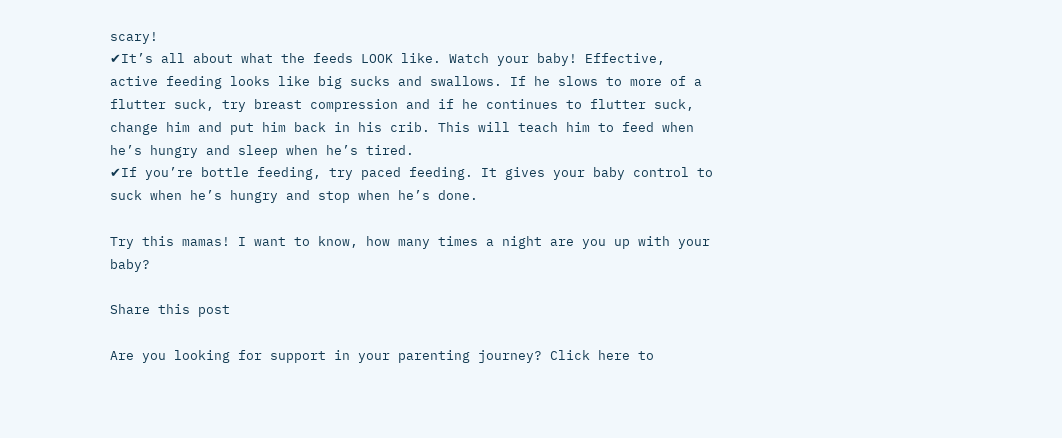scary!
✔It’s all about what the feeds LOOK like. Watch your baby! Effective, active feeding looks like big sucks and swallows. If he slows to more of a flutter suck, try breast compression and if he continues to flutter suck, change him and put him back in his crib. This will teach him to feed when he’s hungry and sleep when he’s tired.
✔If you’re bottle feeding, try paced feeding. It gives your baby control to suck when he’s hungry and stop when he’s done.

Try this mamas! I want to know, how many times a night are you up with your baby?

Share this post

Are you looking for support in your parenting journey? Click here to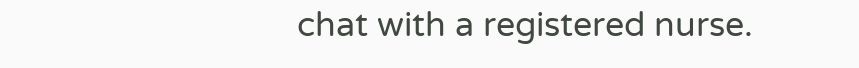chat with a registered nurse.